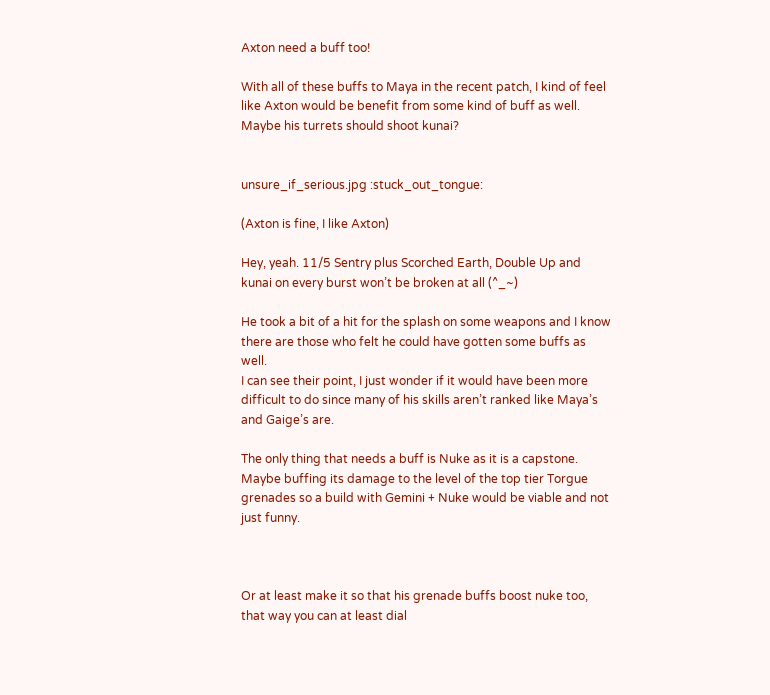Axton need a buff too!

With all of these buffs to Maya in the recent patch, I kind of feel like Axton would be benefit from some kind of buff as well. Maybe his turrets should shoot kunai?


unsure_if_serious.jpg :stuck_out_tongue:

(Axton is fine, I like Axton)

Hey, yeah. 11/5 Sentry plus Scorched Earth, Double Up and kunai on every burst won’t be broken at all (^_~)

He took a bit of a hit for the splash on some weapons and I know there are those who felt he could have gotten some buffs as well.
I can see their point, I just wonder if it would have been more difficult to do since many of his skills aren’t ranked like Maya’s and Gaige’s are.

The only thing that needs a buff is Nuke as it is a capstone. Maybe buffing its damage to the level of the top tier Torgue grenades so a build with Gemini + Nuke would be viable and not just funny.



Or at least make it so that his grenade buffs boost nuke too, that way you can at least dial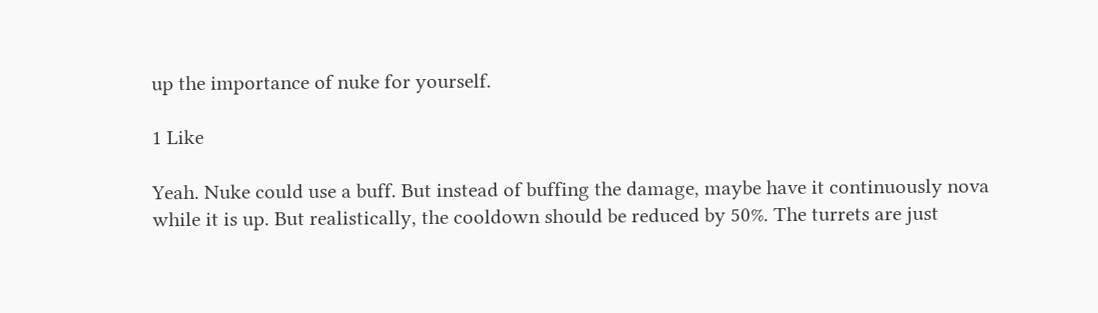up the importance of nuke for yourself.

1 Like

Yeah. Nuke could use a buff. But instead of buffing the damage, maybe have it continuously nova while it is up. But realistically, the cooldown should be reduced by 50%. The turrets are just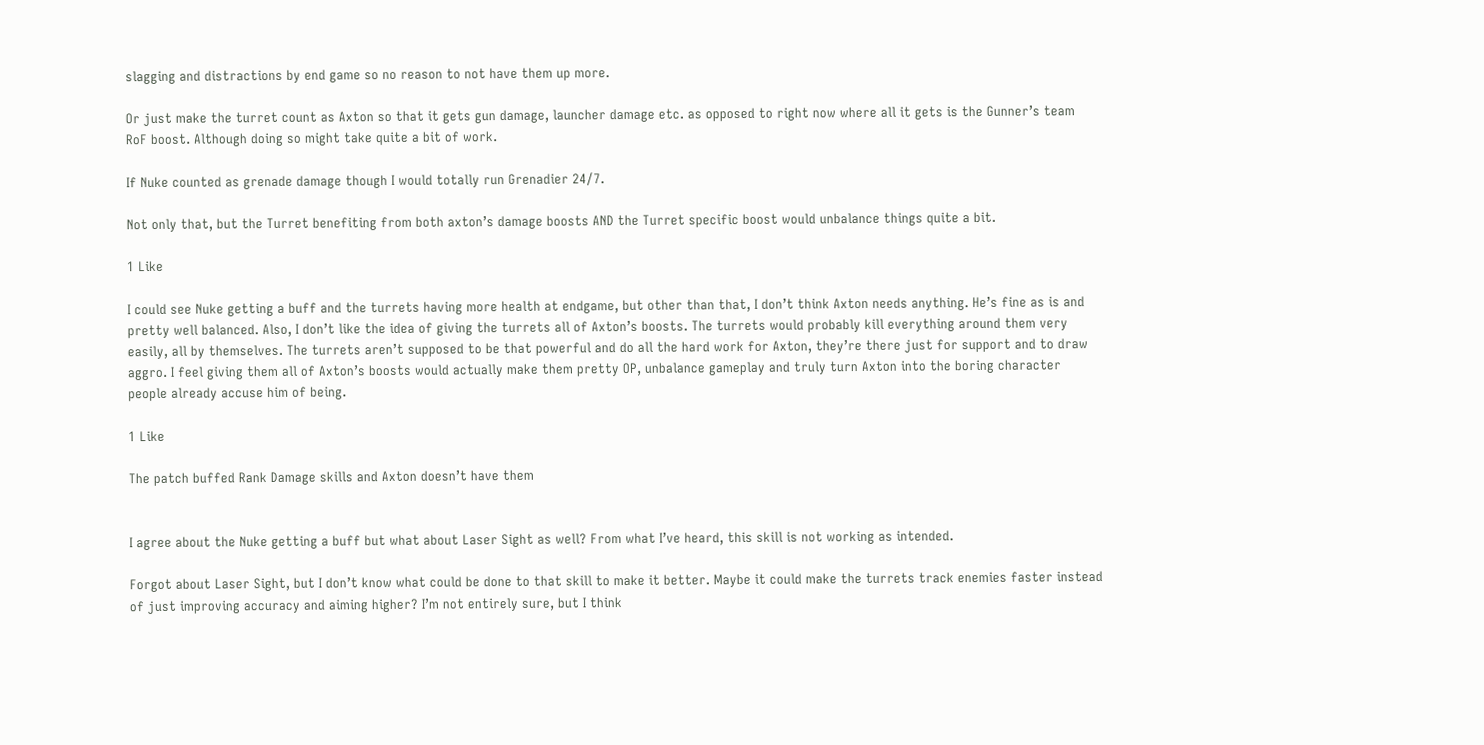slagging and distractions by end game so no reason to not have them up more.

Or just make the turret count as Axton so that it gets gun damage, launcher damage etc. as opposed to right now where all it gets is the Gunner’s team RoF boost. Although doing so might take quite a bit of work.

If Nuke counted as grenade damage though I would totally run Grenadier 24/7.

Not only that, but the Turret benefiting from both axton’s damage boosts AND the Turret specific boost would unbalance things quite a bit.

1 Like

I could see Nuke getting a buff and the turrets having more health at endgame, but other than that, I don’t think Axton needs anything. He’s fine as is and pretty well balanced. Also, I don’t like the idea of giving the turrets all of Axton’s boosts. The turrets would probably kill everything around them very easily, all by themselves. The turrets aren’t supposed to be that powerful and do all the hard work for Axton, they’re there just for support and to draw aggro. I feel giving them all of Axton’s boosts would actually make them pretty OP, unbalance gameplay and truly turn Axton into the boring character people already accuse him of being.

1 Like

The patch buffed Rank Damage skills and Axton doesn’t have them


I agree about the Nuke getting a buff but what about Laser Sight as well? From what I’ve heard, this skill is not working as intended.

Forgot about Laser Sight, but I don’t know what could be done to that skill to make it better. Maybe it could make the turrets track enemies faster instead of just improving accuracy and aiming higher? I’m not entirely sure, but I think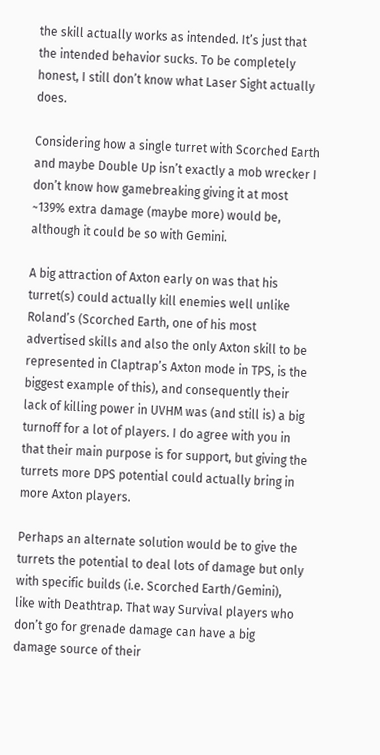the skill actually works as intended. It’s just that the intended behavior sucks. To be completely honest, I still don’t know what Laser Sight actually does.

Considering how a single turret with Scorched Earth and maybe Double Up isn’t exactly a mob wrecker I don’t know how gamebreaking giving it at most ~139% extra damage (maybe more) would be, although it could be so with Gemini.

A big attraction of Axton early on was that his turret(s) could actually kill enemies well unlike Roland’s (Scorched Earth, one of his most advertised skills and also the only Axton skill to be represented in Claptrap’s Axton mode in TPS, is the biggest example of this), and consequently their lack of killing power in UVHM was (and still is) a big turnoff for a lot of players. I do agree with you in that their main purpose is for support, but giving the turrets more DPS potential could actually bring in more Axton players.

Perhaps an alternate solution would be to give the turrets the potential to deal lots of damage but only with specific builds (i.e. Scorched Earth/Gemini), like with Deathtrap. That way Survival players who don’t go for grenade damage can have a big damage source of their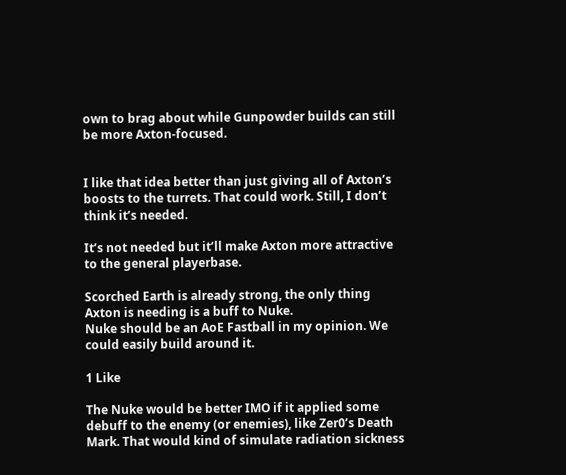own to brag about while Gunpowder builds can still be more Axton-focused.


I like that idea better than just giving all of Axton’s boosts to the turrets. That could work. Still, I don’t think it’s needed.

It’s not needed but it’ll make Axton more attractive to the general playerbase.

Scorched Earth is already strong, the only thing Axton is needing is a buff to Nuke.
Nuke should be an AoE Fastball in my opinion. We could easily build around it.

1 Like

The Nuke would be better IMO if it applied some debuff to the enemy (or enemies), like Zer0’s Death Mark. That would kind of simulate radiation sickness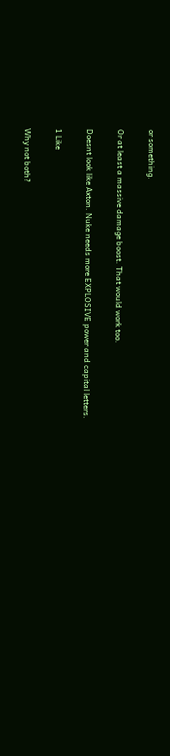or something.

Or at least a massive damage boost. That would work too.

Doesnt look like Axton. Nuke needs more EXPLOSIVE power and capital letters.

1 Like

Why not both?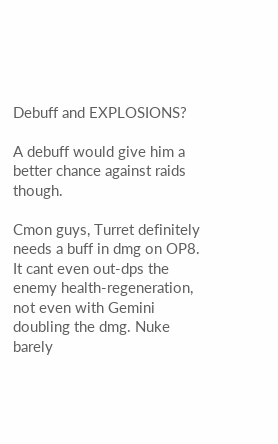Debuff and EXPLOSIONS?

A debuff would give him a better chance against raids though.

Cmon guys, Turret definitely needs a buff in dmg on OP8. It cant even out-dps the enemy health-regeneration, not even with Gemini doubling the dmg. Nuke barely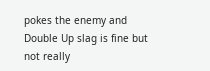pokes the enemy and Double Up slag is fine but not really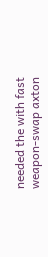needed the with fast weapon-swap axton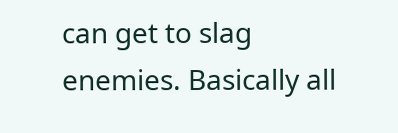can get to slag enemies. Basically all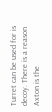Turret can be used for is decoy. There is a reason Axton is the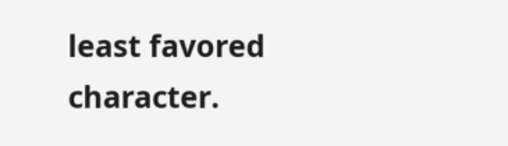least favored character.